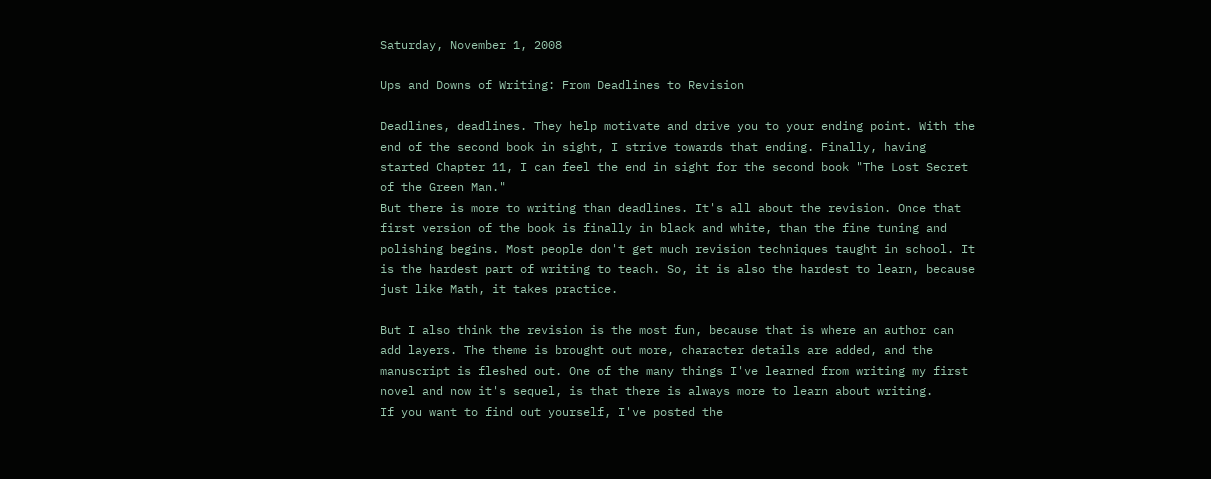Saturday, November 1, 2008

Ups and Downs of Writing: From Deadlines to Revision

Deadlines, deadlines. They help motivate and drive you to your ending point. With the end of the second book in sight, I strive towards that ending. Finally, having started Chapter 11, I can feel the end in sight for the second book "The Lost Secret of the Green Man."
But there is more to writing than deadlines. It's all about the revision. Once that first version of the book is finally in black and white, than the fine tuning and polishing begins. Most people don't get much revision techniques taught in school. It is the hardest part of writing to teach. So, it is also the hardest to learn, because just like Math, it takes practice.

But I also think the revision is the most fun, because that is where an author can add layers. The theme is brought out more, character details are added, and the manuscript is fleshed out. One of the many things I've learned from writing my first novel and now it's sequel, is that there is always more to learn about writing.
If you want to find out yourself, I've posted the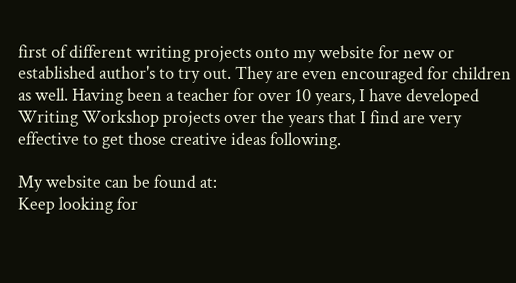first of different writing projects onto my website for new or established author's to try out. They are even encouraged for children as well. Having been a teacher for over 10 years, I have developed Writing Workshop projects over the years that I find are very effective to get those creative ideas following.

My website can be found at:
Keep looking for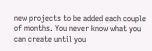new projects to be added each couple of months. You never know what you can create until you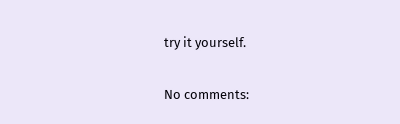try it yourself.

No comments: